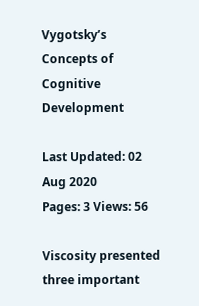Vygotsky’s Concepts of Cognitive Development

Last Updated: 02 Aug 2020
Pages: 3 Views: 56

Viscosity presented three important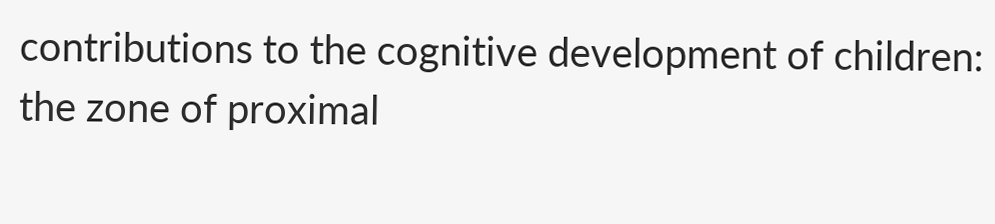contributions to the cognitive development of children: the zone of proximal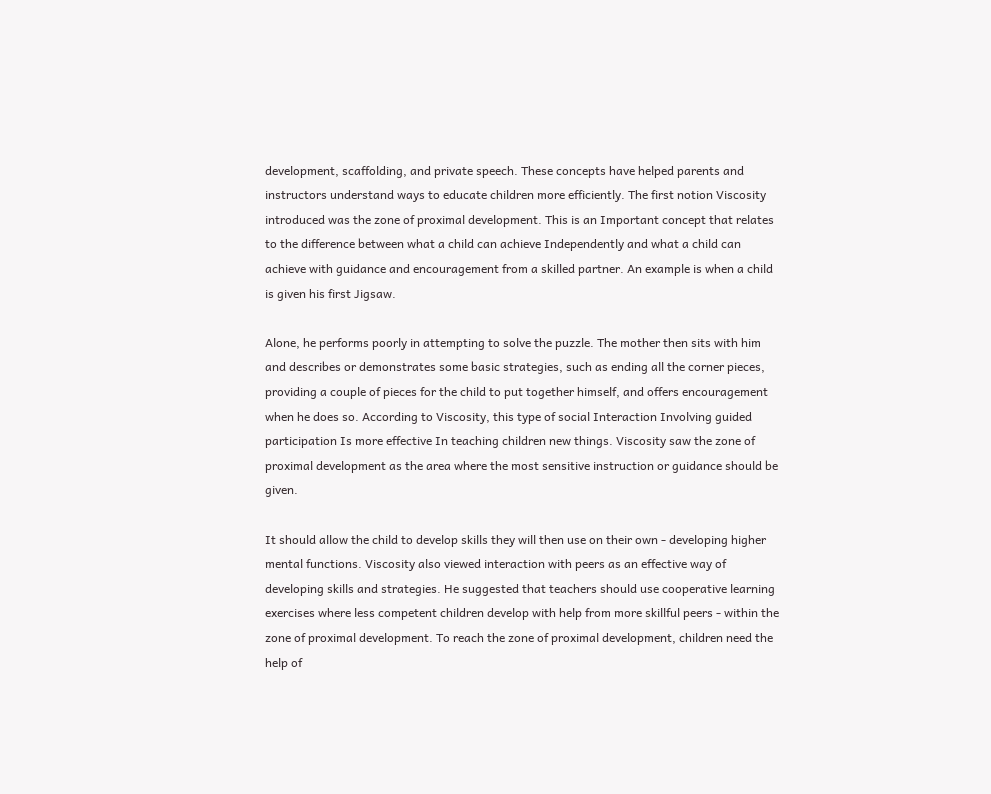development, scaffolding, and private speech. These concepts have helped parents and instructors understand ways to educate children more efficiently. The first notion Viscosity introduced was the zone of proximal development. This is an Important concept that relates to the difference between what a child can achieve Independently and what a child can achieve with guidance and encouragement from a skilled partner. An example is when a child is given his first Jigsaw.

Alone, he performs poorly in attempting to solve the puzzle. The mother then sits with him and describes or demonstrates some basic strategies, such as ending all the corner pieces, providing a couple of pieces for the child to put together himself, and offers encouragement when he does so. According to Viscosity, this type of social Interaction Involving guided participation Is more effective In teaching children new things. Viscosity saw the zone of proximal development as the area where the most sensitive instruction or guidance should be given.

It should allow the child to develop skills they will then use on their own - developing higher mental functions. Viscosity also viewed interaction with peers as an effective way of developing skills and strategies. He suggested that teachers should use cooperative learning exercises where less competent children develop with help from more skillful peers - within the zone of proximal development. To reach the zone of proximal development, children need the help of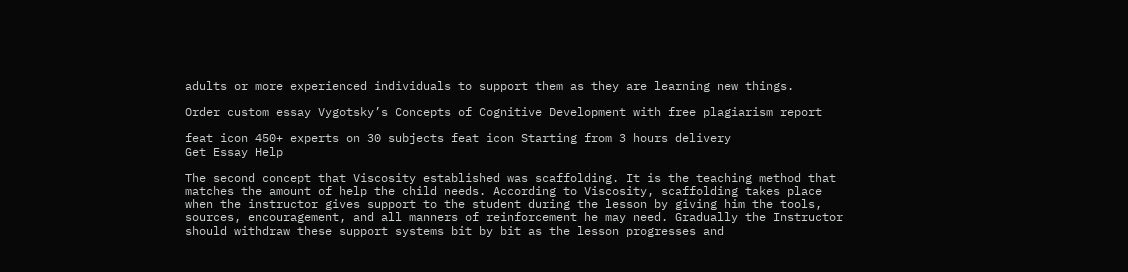adults or more experienced individuals to support them as they are learning new things.

Order custom essay Vygotsky’s Concepts of Cognitive Development with free plagiarism report

feat icon 450+ experts on 30 subjects feat icon Starting from 3 hours delivery
Get Essay Help

The second concept that Viscosity established was scaffolding. It is the teaching method that matches the amount of help the child needs. According to Viscosity, scaffolding takes place when the instructor gives support to the student during the lesson by giving him the tools, sources, encouragement, and all manners of reinforcement he may need. Gradually the Instructor should withdraw these support systems bit by bit as the lesson progresses and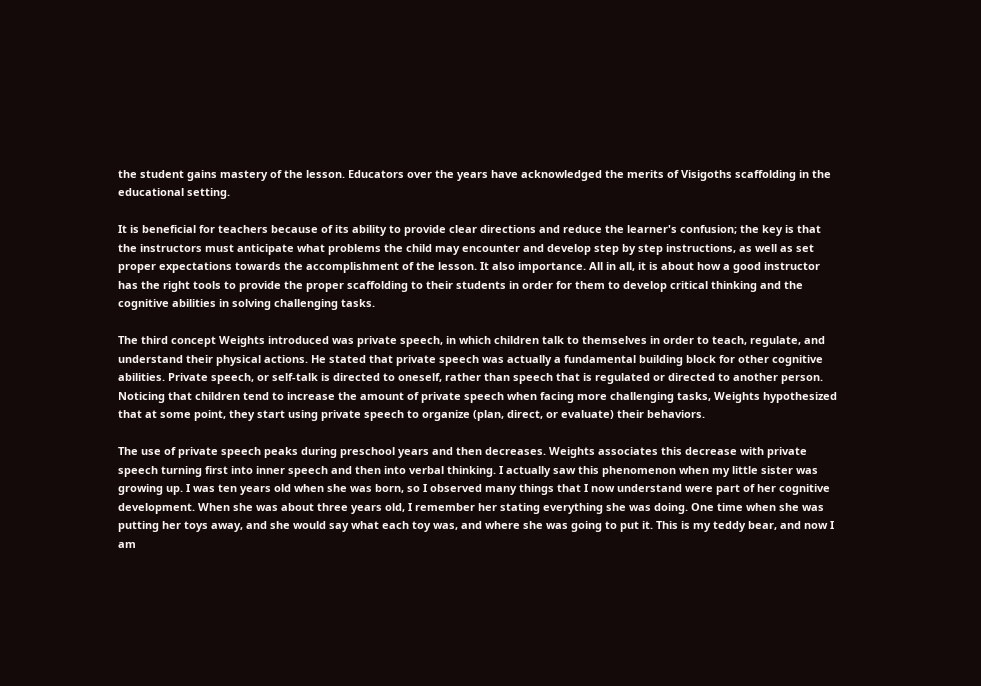the student gains mastery of the lesson. Educators over the years have acknowledged the merits of Visigoths scaffolding in the educational setting.

It is beneficial for teachers because of its ability to provide clear directions and reduce the learner's confusion; the key is that the instructors must anticipate what problems the child may encounter and develop step by step instructions, as well as set proper expectations towards the accomplishment of the lesson. It also importance. All in all, it is about how a good instructor has the right tools to provide the proper scaffolding to their students in order for them to develop critical thinking and the cognitive abilities in solving challenging tasks.

The third concept Weights introduced was private speech, in which children talk to themselves in order to teach, regulate, and understand their physical actions. He stated that private speech was actually a fundamental building block for other cognitive abilities. Private speech, or self-talk is directed to oneself, rather than speech that is regulated or directed to another person. Noticing that children tend to increase the amount of private speech when facing more challenging tasks, Weights hypothesized that at some point, they start using private speech to organize (plan, direct, or evaluate) their behaviors.

The use of private speech peaks during preschool years and then decreases. Weights associates this decrease with private speech turning first into inner speech and then into verbal thinking. I actually saw this phenomenon when my little sister was growing up. I was ten years old when she was born, so I observed many things that I now understand were part of her cognitive development. When she was about three years old, I remember her stating everything she was doing. One time when she was putting her toys away, and she would say what each toy was, and where she was going to put it. This is my teddy bear, and now I am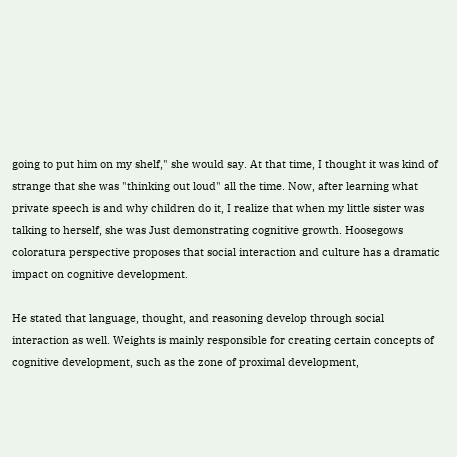going to put him on my shelf," she would say. At that time, I thought it was kind of strange that she was "thinking out loud" all the time. Now, after learning what private speech is and why children do it, I realize that when my little sister was talking to herself, she was Just demonstrating cognitive growth. Hoosegows coloratura perspective proposes that social interaction and culture has a dramatic impact on cognitive development.

He stated that language, thought, and reasoning develop through social interaction as well. Weights is mainly responsible for creating certain concepts of cognitive development, such as the zone of proximal development,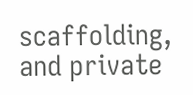scaffolding, and private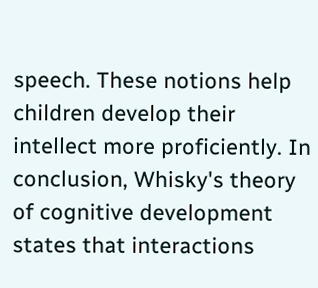speech. These notions help children develop their intellect more proficiently. In conclusion, Whisky's theory of cognitive development states that interactions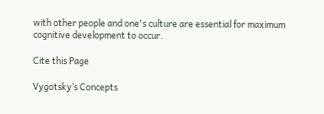with other people and one's culture are essential for maximum cognitive development to occur.

Cite this Page

Vygotsky’s Concepts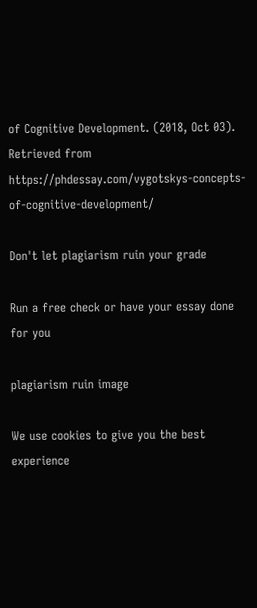of Cognitive Development. (2018, Oct 03). Retrieved from https://phdessay.com/vygotskys-concepts-of-cognitive-development/

Don't let plagiarism ruin your grade

Run a free check or have your essay done for you

plagiarism ruin image

We use cookies to give you the best experience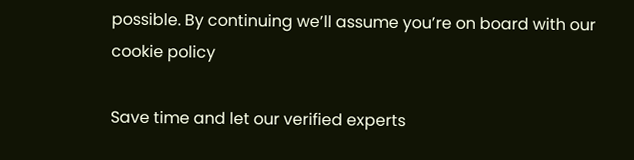possible. By continuing we’ll assume you’re on board with our cookie policy

Save time and let our verified experts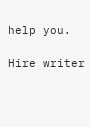help you.

Hire writer